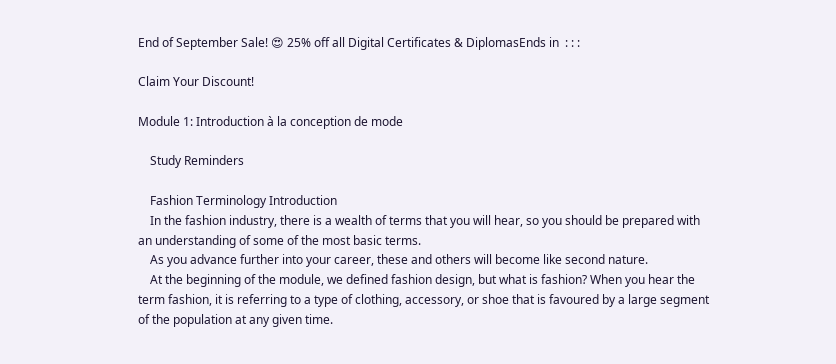End of September Sale! 😍 25% off all Digital Certificates & DiplomasEnds in  : : :

Claim Your Discount!

Module 1: Introduction à la conception de mode

    Study Reminders

    Fashion Terminology Introduction
    In the fashion industry, there is a wealth of terms that you will hear, so you should be prepared with an understanding of some of the most basic terms.
    As you advance further into your career, these and others will become like second nature.
    At the beginning of the module, we defined fashion design, but what is fashion? When you hear the term fashion, it is referring to a type of clothing, accessory, or shoe that is favoured by a large segment of the population at any given time.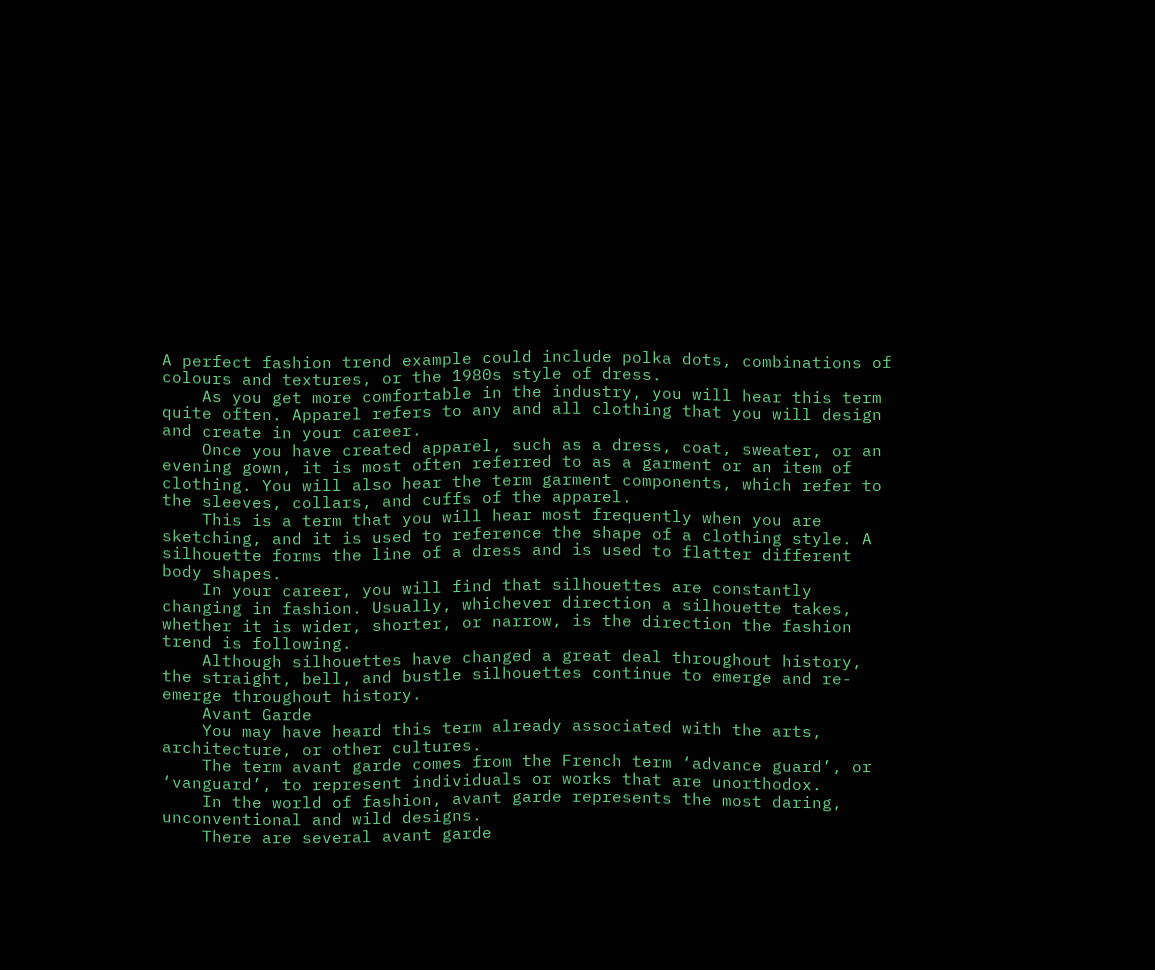A perfect fashion trend example could include polka dots, combinations of colours and textures, or the 1980s style of dress.
    As you get more comfortable in the industry, you will hear this term quite often. Apparel refers to any and all clothing that you will design and create in your career.
    Once you have created apparel, such as a dress, coat, sweater, or an evening gown, it is most often referred to as a garment or an item of clothing. You will also hear the term garment components, which refer to the sleeves, collars, and cuffs of the apparel.
    This is a term that you will hear most frequently when you are sketching, and it is used to reference the shape of a clothing style. A silhouette forms the line of a dress and is used to flatter different body shapes.
    In your career, you will find that silhouettes are constantly changing in fashion. Usually, whichever direction a silhouette takes, whether it is wider, shorter, or narrow, is the direction the fashion trend is following.
    Although silhouettes have changed a great deal throughout history, the straight, bell, and bustle silhouettes continue to emerge and re-emerge throughout history.
    Avant Garde
    You may have heard this term already associated with the arts, architecture, or other cultures.
    The term avant garde comes from the French term ‘advance guard’, or ‘vanguard’, to represent individuals or works that are unorthodox.
    In the world of fashion, avant garde represents the most daring, unconventional and wild designs.
    There are several avant garde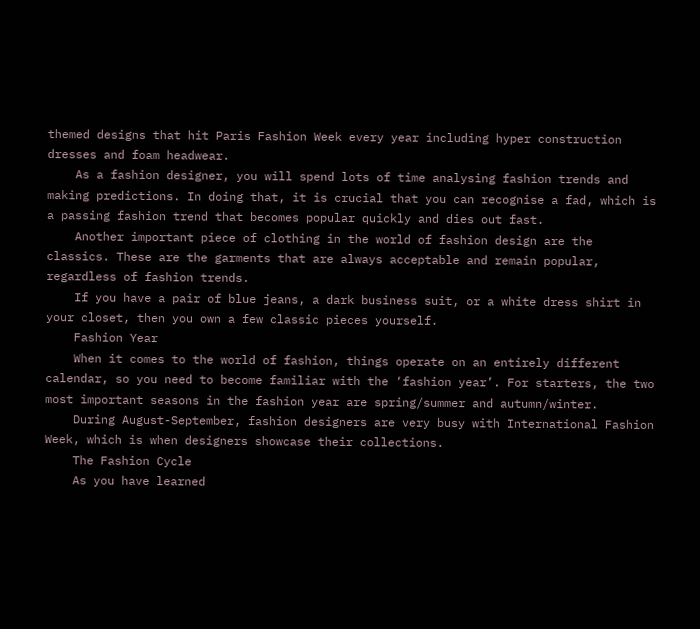themed designs that hit Paris Fashion Week every year including hyper construction dresses and foam headwear.
    As a fashion designer, you will spend lots of time analysing fashion trends and making predictions. In doing that, it is crucial that you can recognise a fad, which is a passing fashion trend that becomes popular quickly and dies out fast.
    Another important piece of clothing in the world of fashion design are the classics. These are the garments that are always acceptable and remain popular, regardless of fashion trends.
    If you have a pair of blue jeans, a dark business suit, or a white dress shirt in your closet, then you own a few classic pieces yourself.
    Fashion Year
    When it comes to the world of fashion, things operate on an entirely different calendar, so you need to become familiar with the ‘fashion year’. For starters, the two most important seasons in the fashion year are spring/summer and autumn/winter.
    During August-September, fashion designers are very busy with International Fashion Week, which is when designers showcase their collections.
    The Fashion Cycle
    As you have learned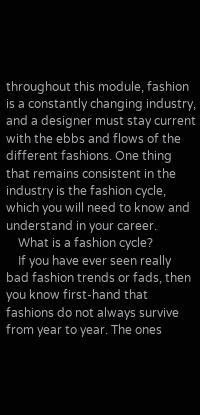throughout this module, fashion is a constantly changing industry, and a designer must stay current with the ebbs and flows of the different fashions. One thing that remains consistent in the industry is the fashion cycle, which you will need to know and understand in your career.
    What is a fashion cycle?
    If you have ever seen really bad fashion trends or fads, then you know first-hand that fashions do not always survive from year to year. The ones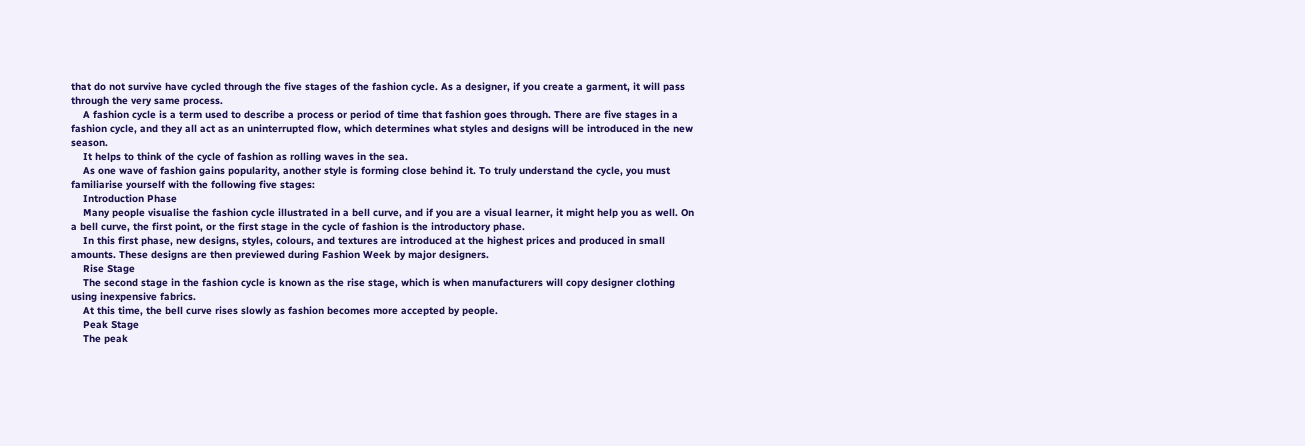that do not survive have cycled through the five stages of the fashion cycle. As a designer, if you create a garment, it will pass through the very same process.
    A fashion cycle is a term used to describe a process or period of time that fashion goes through. There are five stages in a fashion cycle, and they all act as an uninterrupted flow, which determines what styles and designs will be introduced in the new season.
    It helps to think of the cycle of fashion as rolling waves in the sea.
    As one wave of fashion gains popularity, another style is forming close behind it. To truly understand the cycle, you must familiarise yourself with the following five stages:
    Introduction Phase
    Many people visualise the fashion cycle illustrated in a bell curve, and if you are a visual learner, it might help you as well. On a bell curve, the first point, or the first stage in the cycle of fashion is the introductory phase.
    In this first phase, new designs, styles, colours, and textures are introduced at the highest prices and produced in small amounts. These designs are then previewed during Fashion Week by major designers.
    Rise Stage
    The second stage in the fashion cycle is known as the rise stage, which is when manufacturers will copy designer clothing using inexpensive fabrics.
    At this time, the bell curve rises slowly as fashion becomes more accepted by people.
    Peak Stage
    The peak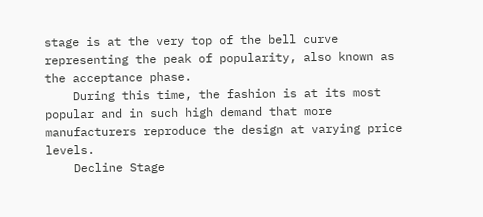stage is at the very top of the bell curve representing the peak of popularity, also known as the acceptance phase.
    During this time, the fashion is at its most popular and in such high demand that more manufacturers reproduce the design at varying price levels.
    Decline Stage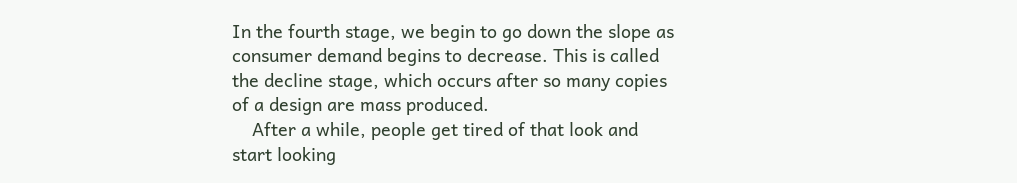In the fourth stage, we begin to go down the slope as consumer demand begins to decrease. This is called the decline stage, which occurs after so many copies of a design are mass produced.
    After a while, people get tired of that look and start looking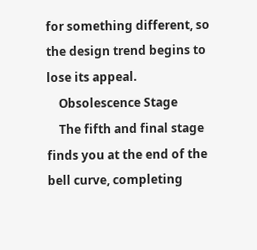for something different, so the design trend begins to lose its appeal.
    Obsolescence Stage
    The fifth and final stage finds you at the end of the bell curve, completing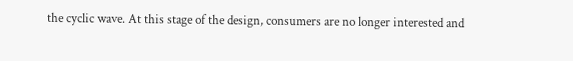the cyclic wave. At this stage of the design, consumers are no longer interested and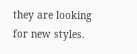they are looking for new styles.